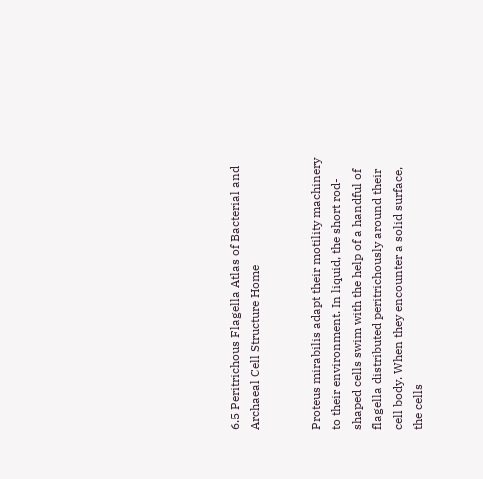6.5 Peritrichous Flagella Atlas of Bacterial and Archaeal Cell Structure Home


Proteus mirabilis adapt their motility machinery to their environment. In liquid, the short rod-shaped cells swim with the help of a handful of flagella distributed peritrichously around their cell body. When they encounter a solid surface, the cells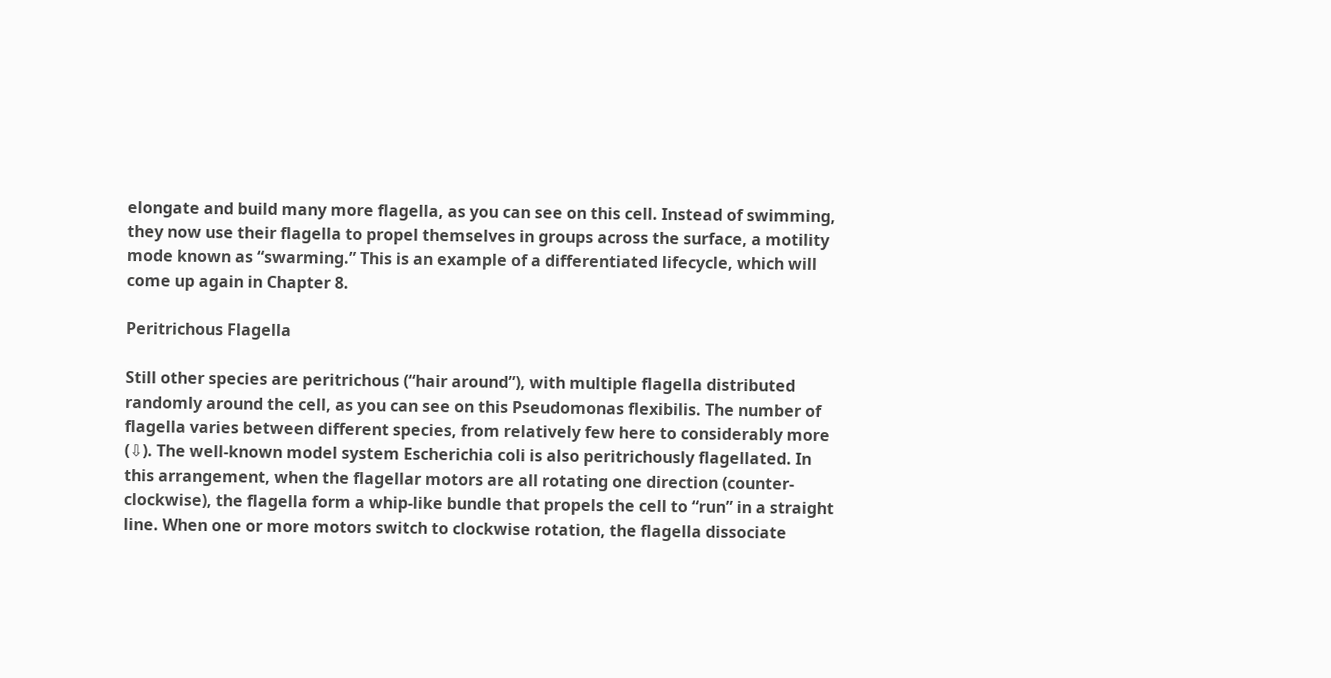elongate and build many more flagella, as you can see on this cell. Instead of swimming, they now use their flagella to propel themselves in groups across the surface, a motility mode known as “swarming.” This is an example of a differentiated lifecycle, which will come up again in Chapter 8.

Peritrichous Flagella

Still other species are peritrichous (“hair around”), with multiple flagella distributed randomly around the cell, as you can see on this Pseudomonas flexibilis. The number of flagella varies between different species, from relatively few here to considerably more (⇩). The well-known model system Escherichia coli is also peritrichously flagellated. In this arrangement, when the flagellar motors are all rotating one direction (counter-clockwise), the flagella form a whip-like bundle that propels the cell to “run” in a straight line. When one or more motors switch to clockwise rotation, the flagella dissociate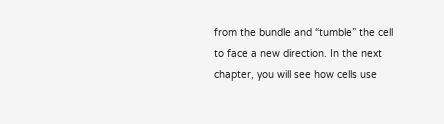from the bundle and “tumble” the cell to face a new direction. In the next chapter, you will see how cells use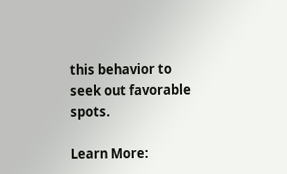this behavior to seek out favorable spots.

Learn More: